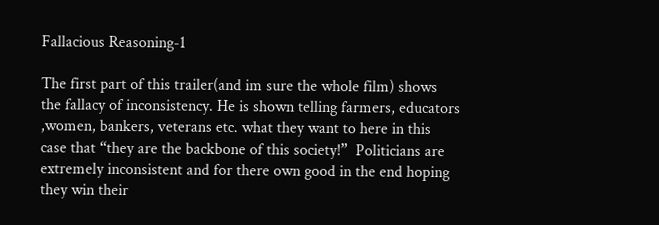Fallacious Reasoning-1

The first part of this trailer(and im sure the whole film) shows the fallacy of inconsistency. He is shown telling farmers, educators ,women, bankers, veterans etc. what they want to here in this case that “they are the backbone of this society!”  Politicians are extremely inconsistent and for there own good in the end hoping they win their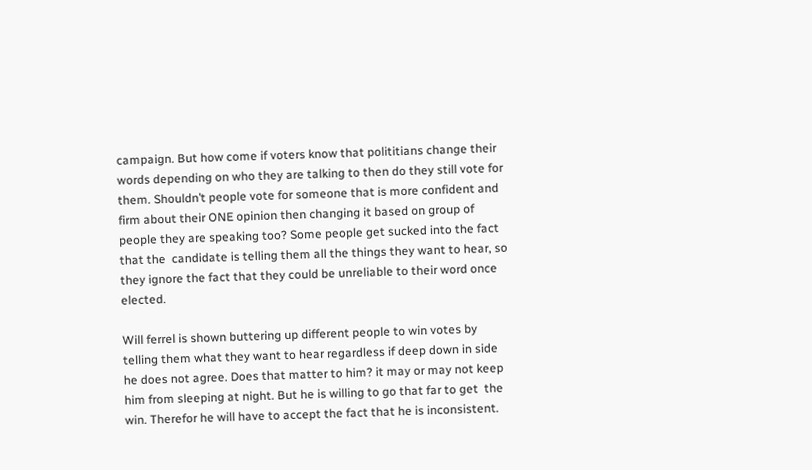campaign. But how come if voters know that polititians change their words depending on who they are talking to then do they still vote for them. Shouldn’t people vote for someone that is more confident and firm about their ONE opinion then changing it based on group of people they are speaking too? Some people get sucked into the fact that the  candidate is telling them all the things they want to hear, so they ignore the fact that they could be unreliable to their word once elected.

Will ferrel is shown buttering up different people to win votes by telling them what they want to hear regardless if deep down in side he does not agree. Does that matter to him? it may or may not keep him from sleeping at night. But he is willing to go that far to get  the win. Therefor he will have to accept the fact that he is inconsistent.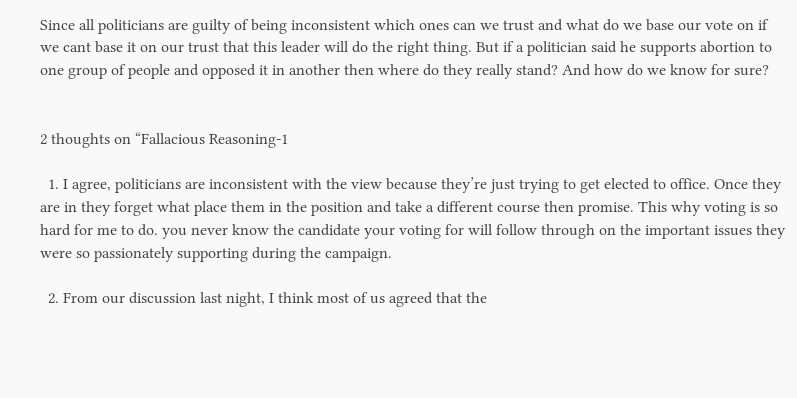Since all politicians are guilty of being inconsistent which ones can we trust and what do we base our vote on if we cant base it on our trust that this leader will do the right thing. But if a politician said he supports abortion to one group of people and opposed it in another then where do they really stand? And how do we know for sure?


2 thoughts on “Fallacious Reasoning-1

  1. I agree, politicians are inconsistent with the view because they’re just trying to get elected to office. Once they are in they forget what place them in the position and take a different course then promise. This why voting is so hard for me to do. you never know the candidate your voting for will follow through on the important issues they were so passionately supporting during the campaign.

  2. From our discussion last night, I think most of us agreed that the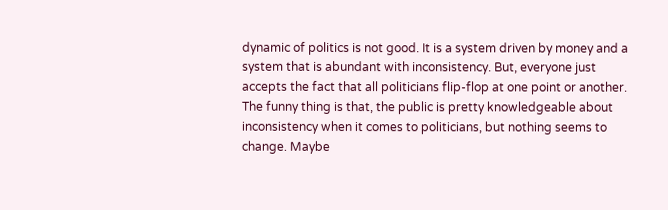dynamic of politics is not good. It is a system driven by money and a system that is abundant with inconsistency. But, everyone just accepts the fact that all politicians flip-flop at one point or another. The funny thing is that, the public is pretty knowledgeable about inconsistency when it comes to politicians, but nothing seems to change. Maybe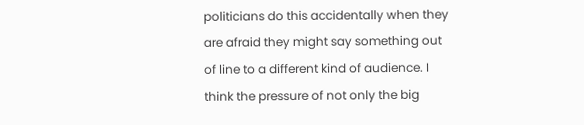politicians do this accidentally when they are afraid they might say something out of line to a different kind of audience. I think the pressure of not only the big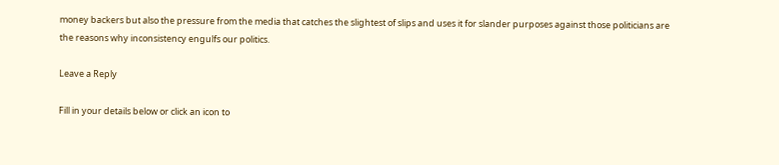money backers but also the pressure from the media that catches the slightest of slips and uses it for slander purposes against those politicians are the reasons why inconsistency engulfs our politics.

Leave a Reply

Fill in your details below or click an icon to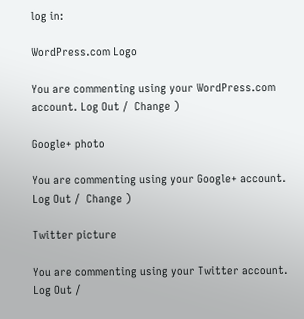log in:

WordPress.com Logo

You are commenting using your WordPress.com account. Log Out /  Change )

Google+ photo

You are commenting using your Google+ account. Log Out /  Change )

Twitter picture

You are commenting using your Twitter account. Log Out /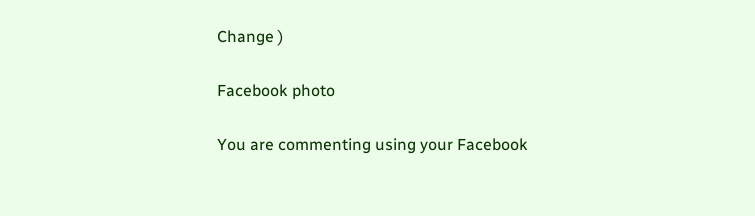Change )

Facebook photo

You are commenting using your Facebook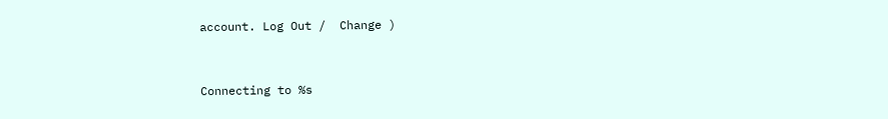account. Log Out /  Change )


Connecting to %s